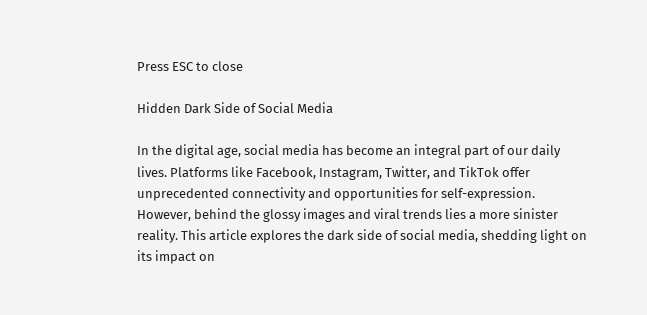Press ESC to close

Hidden Dark Side of Social Media

In the digital age, social media has become an integral part of our daily lives. Platforms like Facebook, Instagram, Twitter, and TikTok offer unprecedented connectivity and opportunities for self-expression. However, behind the glossy images and viral trends lies a more sinister reality. This article explores the dark side of social media, shedding light on its impact on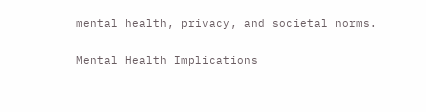mental health, privacy, and societal norms.

Mental Health Implications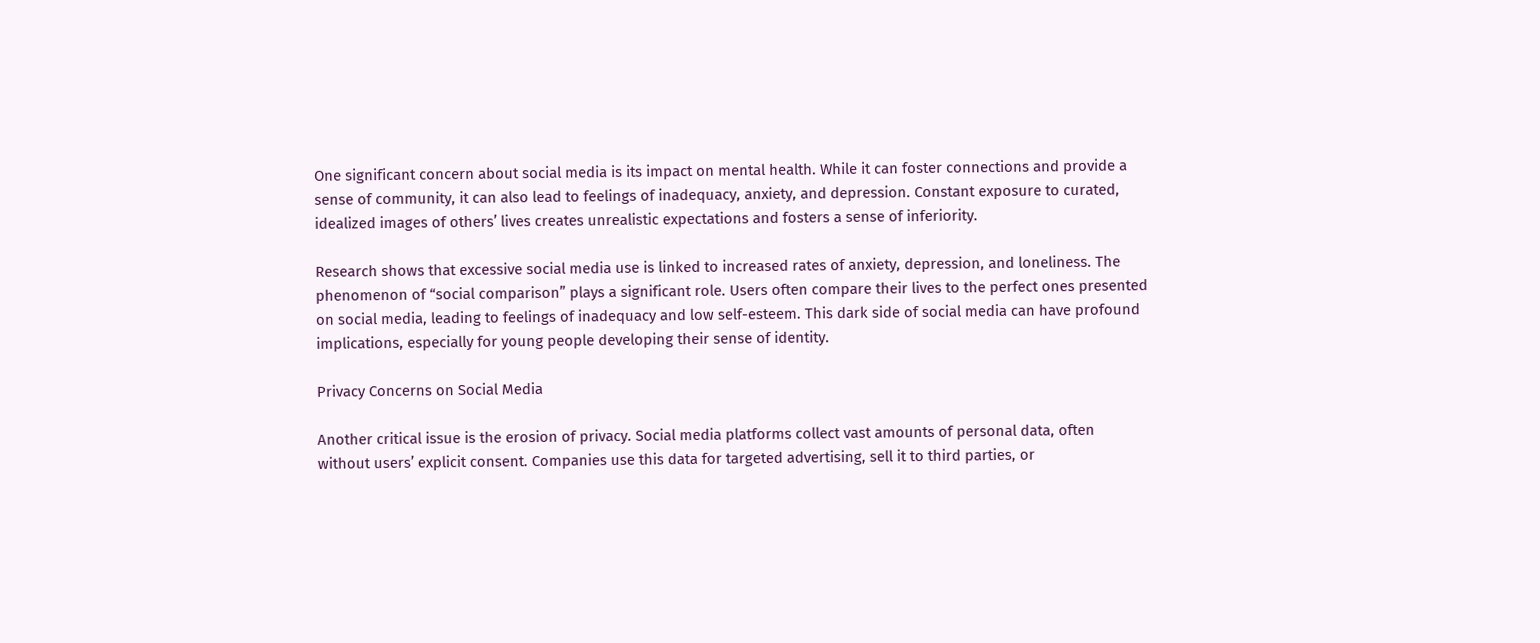One significant concern about social media is its impact on mental health. While it can foster connections and provide a sense of community, it can also lead to feelings of inadequacy, anxiety, and depression. Constant exposure to curated, idealized images of others’ lives creates unrealistic expectations and fosters a sense of inferiority.

Research shows that excessive social media use is linked to increased rates of anxiety, depression, and loneliness. The phenomenon of “social comparison” plays a significant role. Users often compare their lives to the perfect ones presented on social media, leading to feelings of inadequacy and low self-esteem. This dark side of social media can have profound implications, especially for young people developing their sense of identity.

Privacy Concerns on Social Media

Another critical issue is the erosion of privacy. Social media platforms collect vast amounts of personal data, often without users’ explicit consent. Companies use this data for targeted advertising, sell it to third parties, or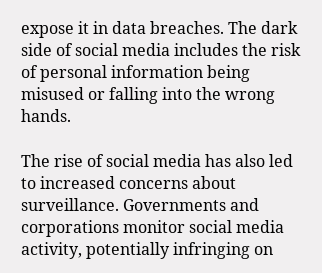expose it in data breaches. The dark side of social media includes the risk of personal information being misused or falling into the wrong hands.

The rise of social media has also led to increased concerns about surveillance. Governments and corporations monitor social media activity, potentially infringing on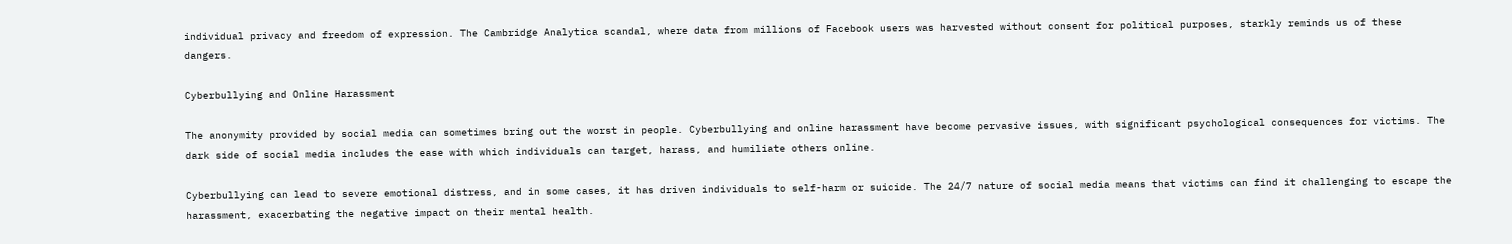individual privacy and freedom of expression. The Cambridge Analytica scandal, where data from millions of Facebook users was harvested without consent for political purposes, starkly reminds us of these dangers.

Cyberbullying and Online Harassment

The anonymity provided by social media can sometimes bring out the worst in people. Cyberbullying and online harassment have become pervasive issues, with significant psychological consequences for victims. The dark side of social media includes the ease with which individuals can target, harass, and humiliate others online.

Cyberbullying can lead to severe emotional distress, and in some cases, it has driven individuals to self-harm or suicide. The 24/7 nature of social media means that victims can find it challenging to escape the harassment, exacerbating the negative impact on their mental health.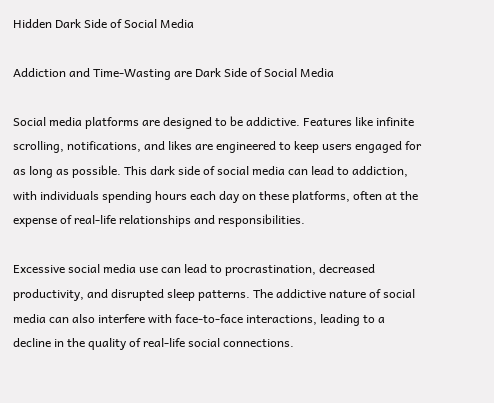Hidden Dark Side of Social Media

Addiction and Time-Wasting are Dark Side of Social Media

Social media platforms are designed to be addictive. Features like infinite scrolling, notifications, and likes are engineered to keep users engaged for as long as possible. This dark side of social media can lead to addiction, with individuals spending hours each day on these platforms, often at the expense of real-life relationships and responsibilities.

Excessive social media use can lead to procrastination, decreased productivity, and disrupted sleep patterns. The addictive nature of social media can also interfere with face-to-face interactions, leading to a decline in the quality of real-life social connections.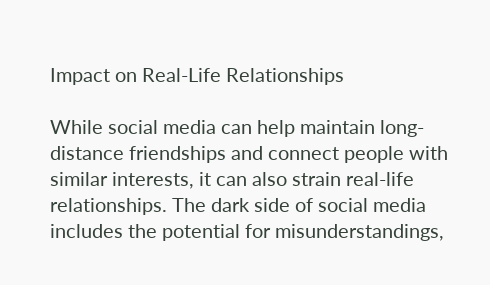Impact on Real-Life Relationships

While social media can help maintain long-distance friendships and connect people with similar interests, it can also strain real-life relationships. The dark side of social media includes the potential for misunderstandings,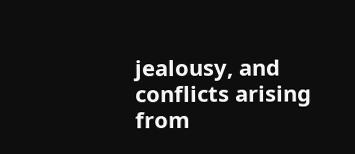jealousy, and conflicts arising from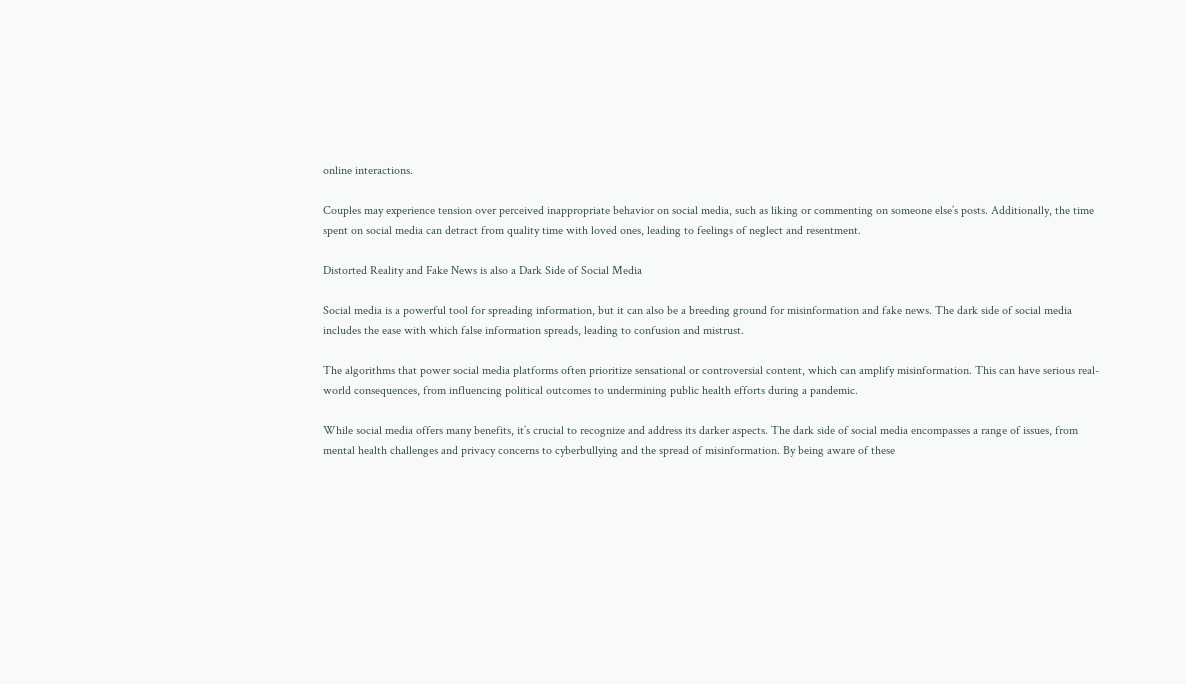online interactions.

Couples may experience tension over perceived inappropriate behavior on social media, such as liking or commenting on someone else’s posts. Additionally, the time spent on social media can detract from quality time with loved ones, leading to feelings of neglect and resentment.

Distorted Reality and Fake News is also a Dark Side of Social Media

Social media is a powerful tool for spreading information, but it can also be a breeding ground for misinformation and fake news. The dark side of social media includes the ease with which false information spreads, leading to confusion and mistrust.

The algorithms that power social media platforms often prioritize sensational or controversial content, which can amplify misinformation. This can have serious real-world consequences, from influencing political outcomes to undermining public health efforts during a pandemic.

While social media offers many benefits, it’s crucial to recognize and address its darker aspects. The dark side of social media encompasses a range of issues, from mental health challenges and privacy concerns to cyberbullying and the spread of misinformation. By being aware of these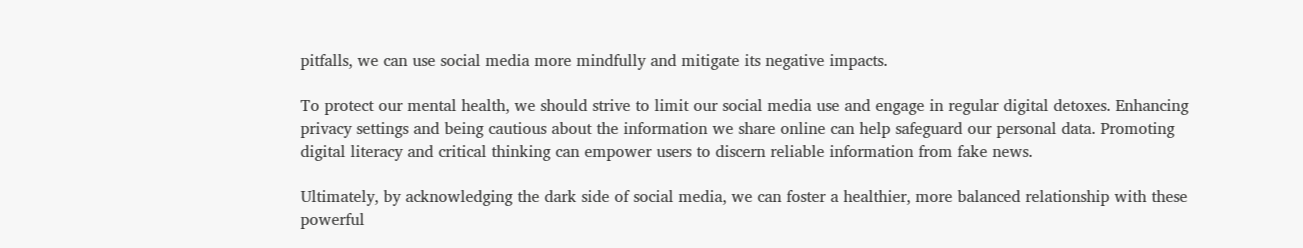pitfalls, we can use social media more mindfully and mitigate its negative impacts.

To protect our mental health, we should strive to limit our social media use and engage in regular digital detoxes. Enhancing privacy settings and being cautious about the information we share online can help safeguard our personal data. Promoting digital literacy and critical thinking can empower users to discern reliable information from fake news.

Ultimately, by acknowledging the dark side of social media, we can foster a healthier, more balanced relationship with these powerful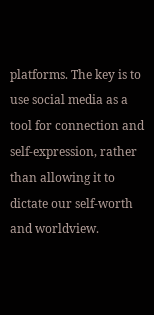platforms. The key is to use social media as a tool for connection and self-expression, rather than allowing it to dictate our self-worth and worldview.